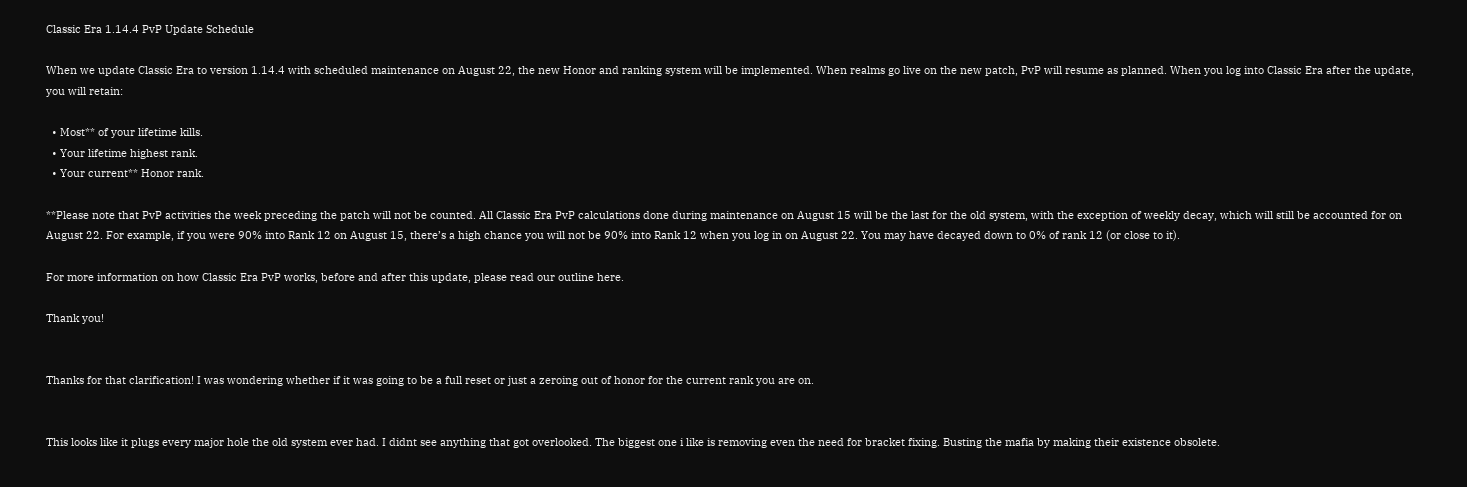Classic Era 1.14.4 PvP Update Schedule

When we update Classic Era to version 1.14.4 with scheduled maintenance on August 22, the new Honor and ranking system will be implemented. When realms go live on the new patch, PvP will resume as planned. When you log into Classic Era after the update, you will retain:

  • Most** of your lifetime kills.
  • Your lifetime highest rank.
  • Your current** Honor rank.

**Please note that PvP activities the week preceding the patch will not be counted. All Classic Era PvP calculations done during maintenance on August 15 will be the last for the old system, with the exception of weekly decay, which will still be accounted for on August 22. For example, if you were 90% into Rank 12 on August 15, there’s a high chance you will not be 90% into Rank 12 when you log in on August 22. You may have decayed down to 0% of rank 12 (or close to it).

For more information on how Classic Era PvP works, before and after this update, please read our outline here.

Thank you!


Thanks for that clarification! I was wondering whether if it was going to be a full reset or just a zeroing out of honor for the current rank you are on.


This looks like it plugs every major hole the old system ever had. I didnt see anything that got overlooked. The biggest one i like is removing even the need for bracket fixing. Busting the mafia by making their existence obsolete.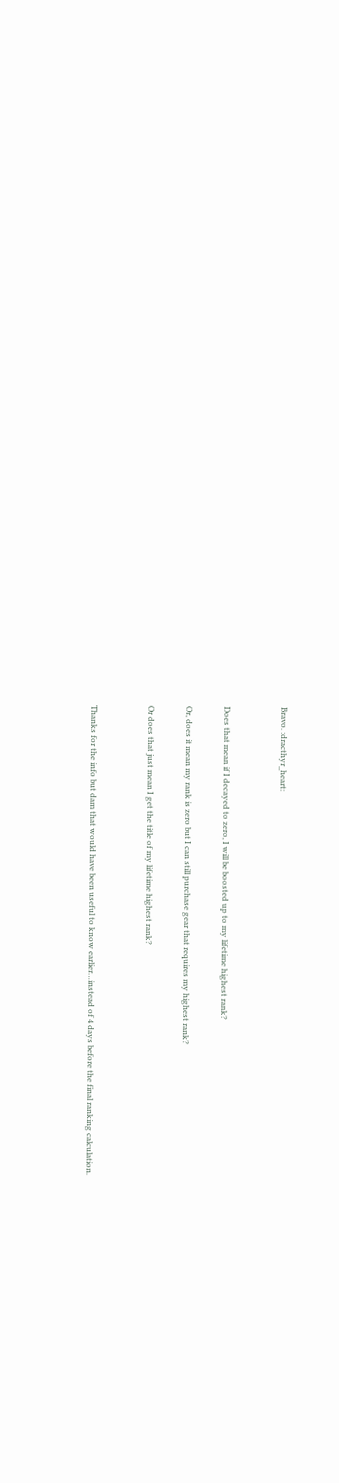Bravo. :dracthyr_heart:


Does that mean if I decayed to zero, I will be boosted up to my lifetime highest rank?

Or, does it mean my rank is zero but I can still purchase gear that requires my highest rank?

Or does that just mean I get the title of my lifetime highest rank?


Thanks for the info but dam that would have been useful to know earlier…instead of 4 days before the final ranking calculation.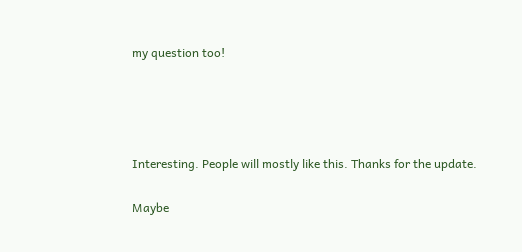my question too!




Interesting. People will mostly like this. Thanks for the update.

Maybe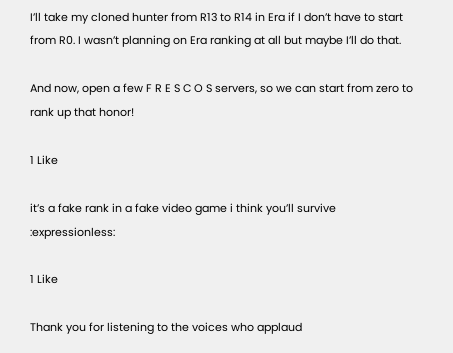I’ll take my cloned hunter from R13 to R14 in Era if I don’t have to start from R0. I wasn’t planning on Era ranking at all but maybe I’ll do that.

And now, open a few F R E S C O S servers, so we can start from zero to rank up that honor!

1 Like

it’s a fake rank in a fake video game i think you’ll survive :expressionless:

1 Like

Thank you for listening to the voices who applaud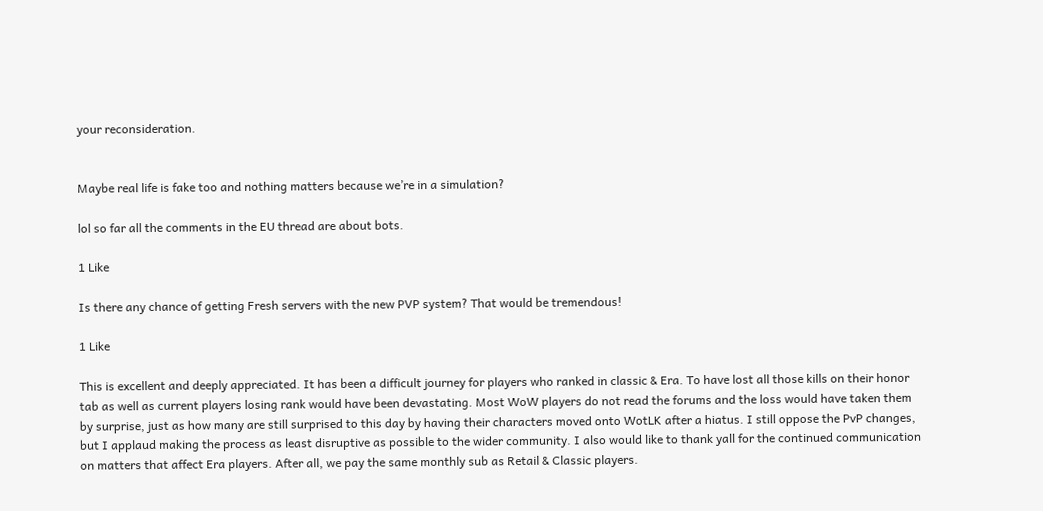your reconsideration.


Maybe real life is fake too and nothing matters because we’re in a simulation?

lol so far all the comments in the EU thread are about bots.

1 Like

Is there any chance of getting Fresh servers with the new PVP system? That would be tremendous!

1 Like

This is excellent and deeply appreciated. It has been a difficult journey for players who ranked in classic & Era. To have lost all those kills on their honor tab as well as current players losing rank would have been devastating. Most WoW players do not read the forums and the loss would have taken them by surprise, just as how many are still surprised to this day by having their characters moved onto WotLK after a hiatus. I still oppose the PvP changes, but I applaud making the process as least disruptive as possible to the wider community. I also would like to thank yall for the continued communication on matters that affect Era players. After all, we pay the same monthly sub as Retail & Classic players.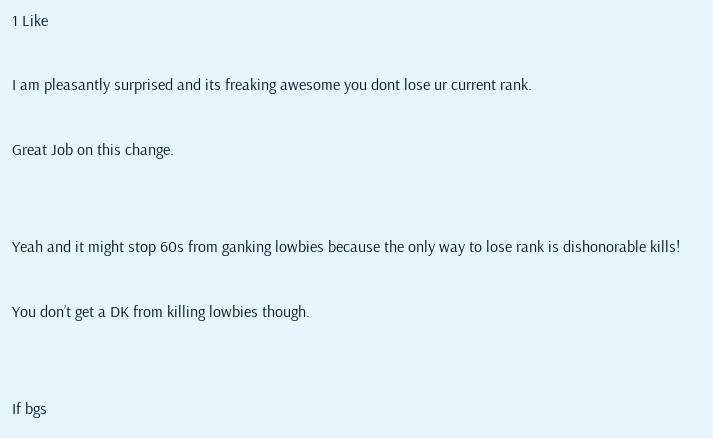1 Like

I am pleasantly surprised and its freaking awesome you dont lose ur current rank.

Great Job on this change.


Yeah and it might stop 60s from ganking lowbies because the only way to lose rank is dishonorable kills!

You don’t get a DK from killing lowbies though.


If bgs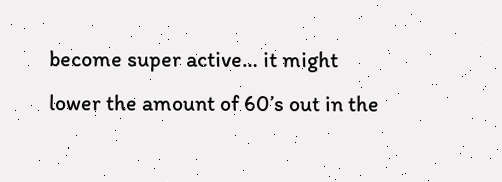become super active… it might lower the amount of 60’s out in the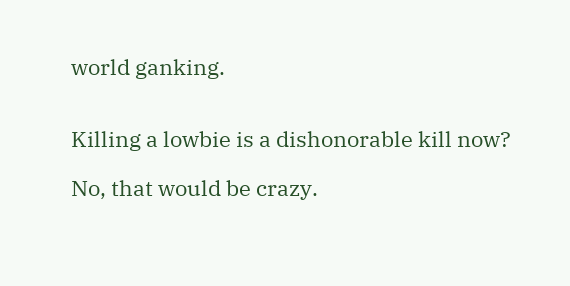world ganking.


Killing a lowbie is a dishonorable kill now?

No, that would be crazy.